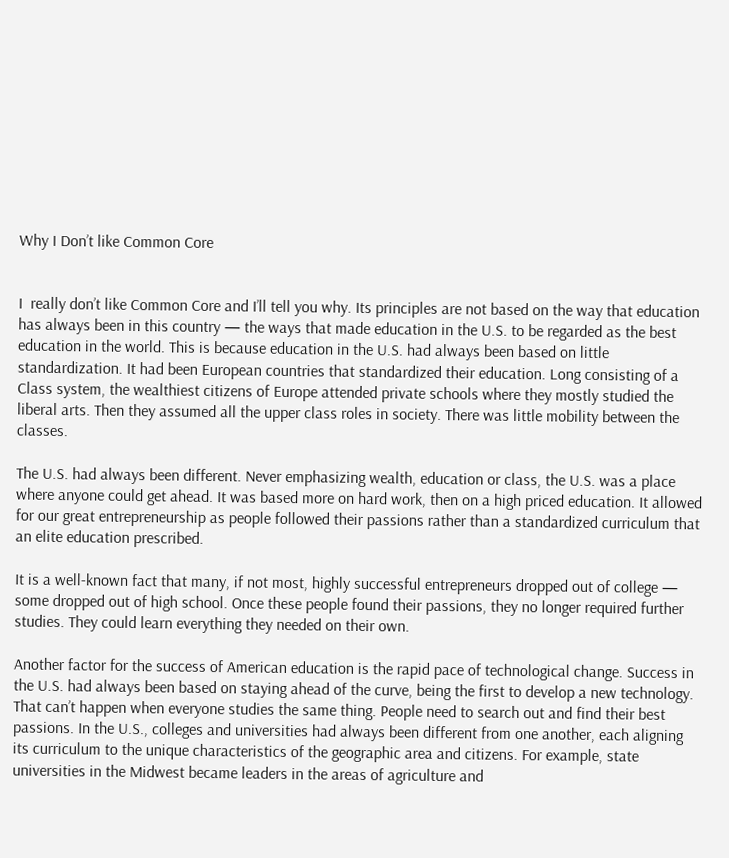Why I Don’t like Common Core


I  really don’t like Common Core and I’ll tell you why. Its principles are not based on the way that education has always been in this country — the ways that made education in the U.S. to be regarded as the best education in the world. This is because education in the U.S. had always been based on little standardization. It had been European countries that standardized their education. Long consisting of a Class system, the wealthiest citizens of Europe attended private schools where they mostly studied the liberal arts. Then they assumed all the upper class roles in society. There was little mobility between the classes.

The U.S. had always been different. Never emphasizing wealth, education or class, the U.S. was a place where anyone could get ahead. It was based more on hard work, then on a high priced education. It allowed for our great entrepreneurship as people followed their passions rather than a standardized curriculum that an elite education prescribed.

It is a well-known fact that many, if not most, highly successful entrepreneurs dropped out of college — some dropped out of high school. Once these people found their passions, they no longer required further studies. They could learn everything they needed on their own.

Another factor for the success of American education is the rapid pace of technological change. Success in the U.S. had always been based on staying ahead of the curve, being the first to develop a new technology. That can’t happen when everyone studies the same thing. People need to search out and find their best passions. In the U.S., colleges and universities had always been different from one another, each aligning its curriculum to the unique characteristics of the geographic area and citizens. For example, state universities in the Midwest became leaders in the areas of agriculture and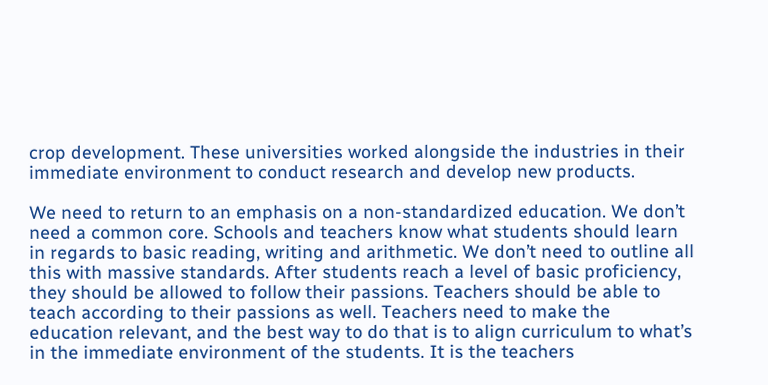crop development. These universities worked alongside the industries in their immediate environment to conduct research and develop new products.

We need to return to an emphasis on a non-standardized education. We don’t need a common core. Schools and teachers know what students should learn in regards to basic reading, writing and arithmetic. We don’t need to outline all this with massive standards. After students reach a level of basic proficiency, they should be allowed to follow their passions. Teachers should be able to teach according to their passions as well. Teachers need to make the education relevant, and the best way to do that is to align curriculum to what’s in the immediate environment of the students. It is the teachers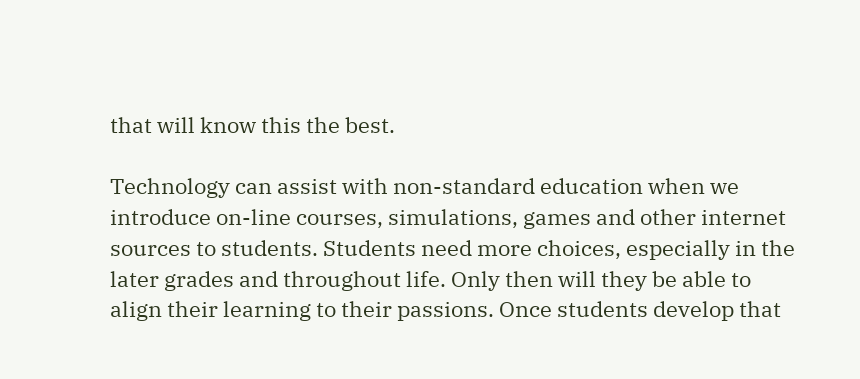that will know this the best.

Technology can assist with non-standard education when we introduce on-line courses, simulations, games and other internet sources to students. Students need more choices, especially in the later grades and throughout life. Only then will they be able to align their learning to their passions. Once students develop that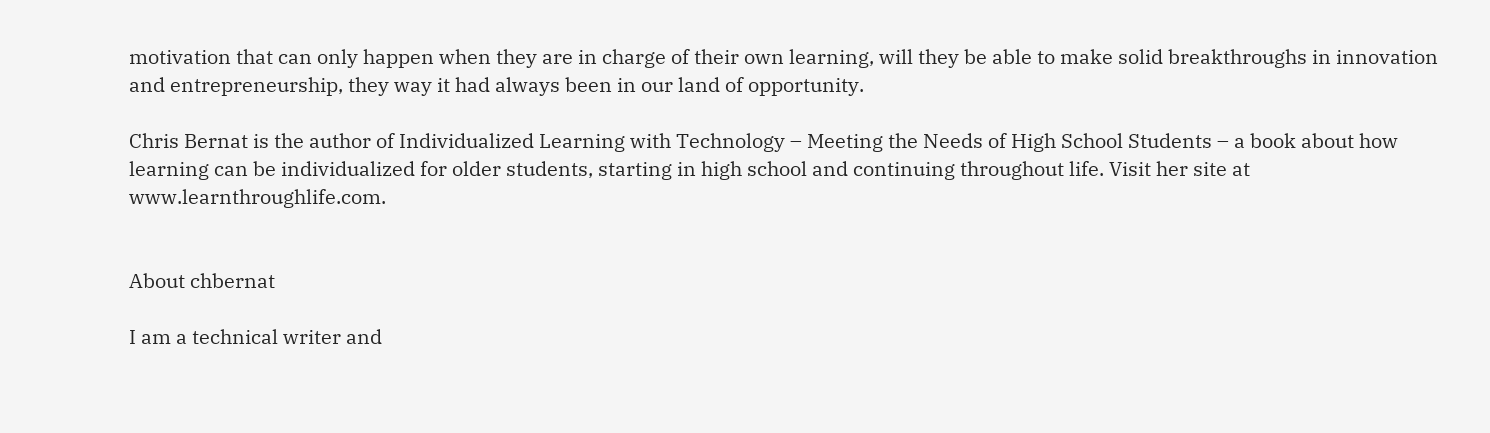motivation that can only happen when they are in charge of their own learning, will they be able to make solid breakthroughs in innovation and entrepreneurship, they way it had always been in our land of opportunity.

Chris Bernat is the author of Individualized Learning with Technology – Meeting the Needs of High School Students – a book about how learning can be individualized for older students, starting in high school and continuing throughout life. Visit her site at www.learnthroughlife.com.


About chbernat

I am a technical writer and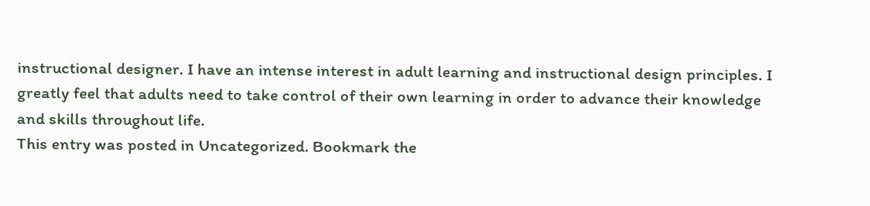instructional designer. I have an intense interest in adult learning and instructional design principles. I greatly feel that adults need to take control of their own learning in order to advance their knowledge and skills throughout life.
This entry was posted in Uncategorized. Bookmark the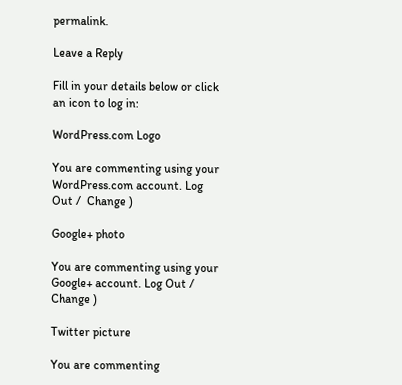permalink.

Leave a Reply

Fill in your details below or click an icon to log in:

WordPress.com Logo

You are commenting using your WordPress.com account. Log Out /  Change )

Google+ photo

You are commenting using your Google+ account. Log Out /  Change )

Twitter picture

You are commenting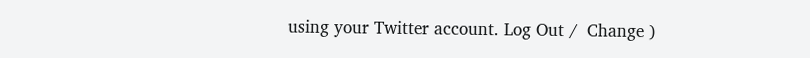using your Twitter account. Log Out /  Change )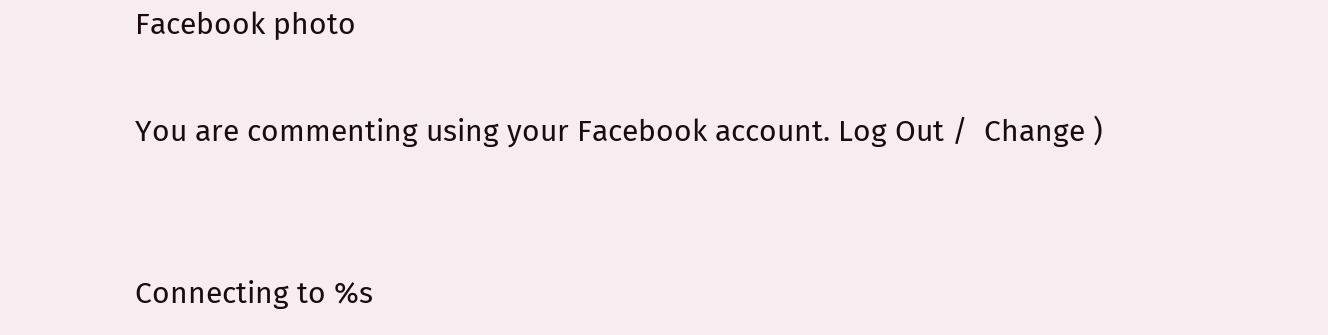Facebook photo

You are commenting using your Facebook account. Log Out /  Change )


Connecting to %s